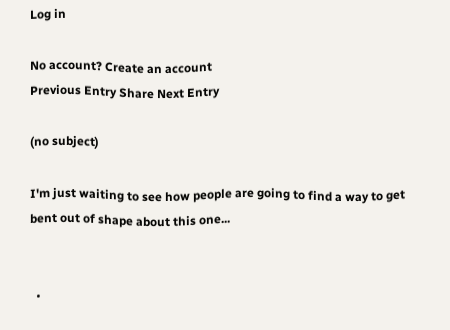Log in

No account? Create an account
Previous Entry Share Next Entry

(no subject)

I'm just waiting to see how people are going to find a way to get bent out of shape about this one...


  •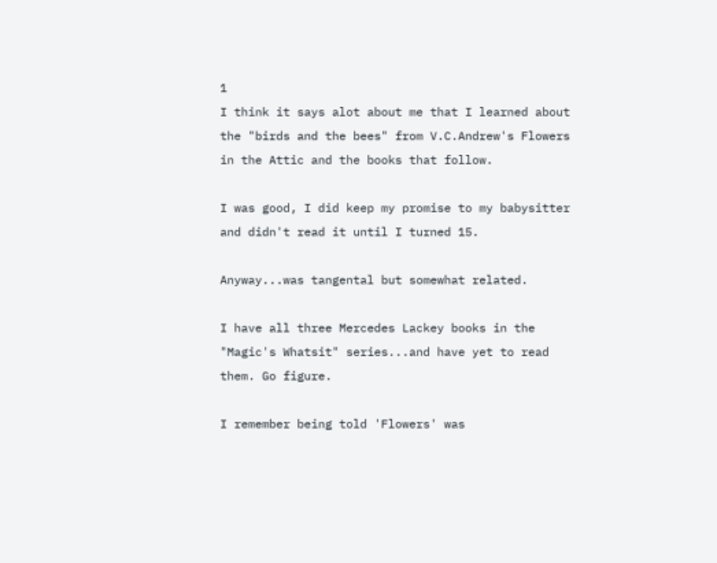1
I think it says alot about me that I learned about the "birds and the bees" from V.C.Andrew's Flowers in the Attic and the books that follow.

I was good, I did keep my promise to my babysitter and didn't read it until I turned 15.

Anyway...was tangental but somewhat related.

I have all three Mercedes Lackey books in the "Magic's Whatsit" series...and have yet to read them. Go figure.

I remember being told 'Flowers' was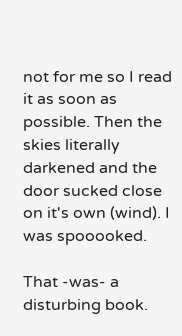not for me so I read it as soon as possible. Then the skies literally darkened and the door sucked close on it's own (wind). I was spooooked.

That -was- a disturbing book.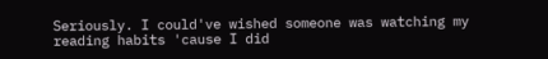Seriously. I could've wished someone was watching my reading habits 'cause I did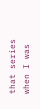that series when I was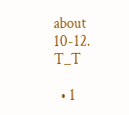about 10-12. T_T

  • 1